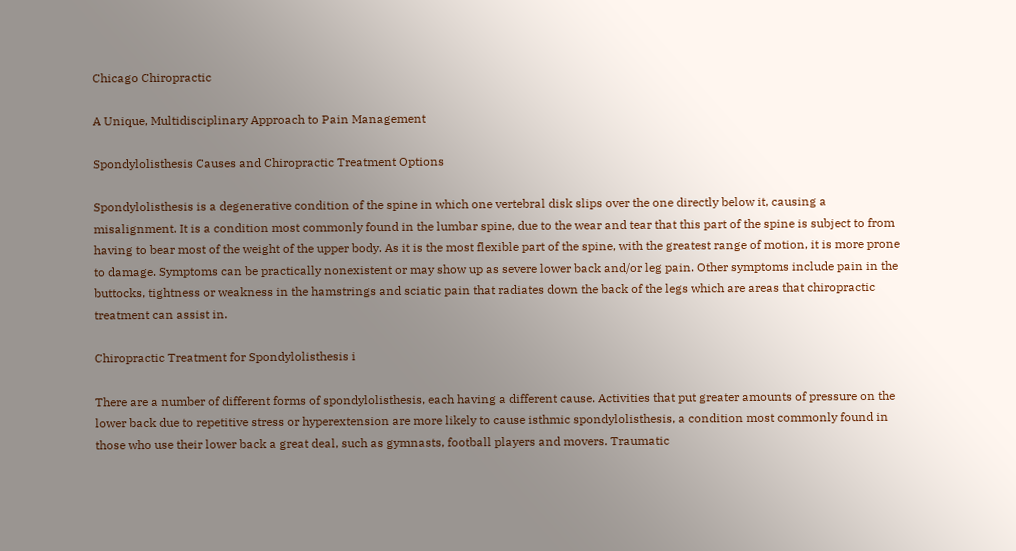Chicago Chiropractic

A Unique, Multidisciplinary Approach to Pain Management

Spondylolisthesis Causes and Chiropractic Treatment Options

Spondylolisthesis is a degenerative condition of the spine in which one vertebral disk slips over the one directly below it, causing a misalignment. It is a condition most commonly found in the lumbar spine, due to the wear and tear that this part of the spine is subject to from having to bear most of the weight of the upper body. As it is the most flexible part of the spine, with the greatest range of motion, it is more prone to damage. Symptoms can be practically nonexistent or may show up as severe lower back and/or leg pain. Other symptoms include pain in the buttocks, tightness or weakness in the hamstrings and sciatic pain that radiates down the back of the legs which are areas that chiropractic treatment can assist in.

Chiropractic Treatment for Spondylolisthesis i

There are a number of different forms of spondylolisthesis, each having a different cause. Activities that put greater amounts of pressure on the lower back due to repetitive stress or hyperextension are more likely to cause isthmic spondylolisthesis, a condition most commonly found in those who use their lower back a great deal, such as gymnasts, football players and movers. Traumatic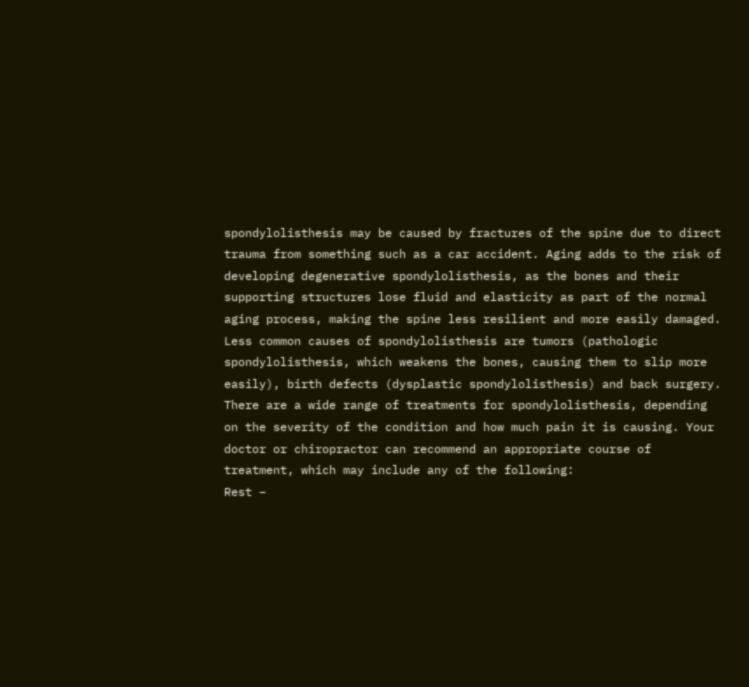spondylolisthesis may be caused by fractures of the spine due to direct trauma from something such as a car accident. Aging adds to the risk of developing degenerative spondylolisthesis, as the bones and their supporting structures lose fluid and elasticity as part of the normal aging process, making the spine less resilient and more easily damaged. Less common causes of spondylolisthesis are tumors (pathologic spondylolisthesis, which weakens the bones, causing them to slip more easily), birth defects (dysplastic spondylolisthesis) and back surgery.
There are a wide range of treatments for spondylolisthesis, depending on the severity of the condition and how much pain it is causing. Your doctor or chiropractor can recommend an appropriate course of treatment, which may include any of the following:
Rest –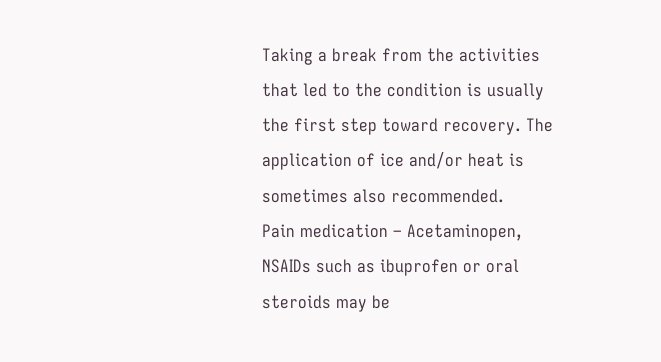Taking a break from the activities that led to the condition is usually the first step toward recovery. The application of ice and/or heat is sometimes also recommended.
Pain medication – Acetaminopen, NSAIDs such as ibuprofen or oral steroids may be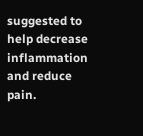suggested to help decrease inflammation and reduce pain.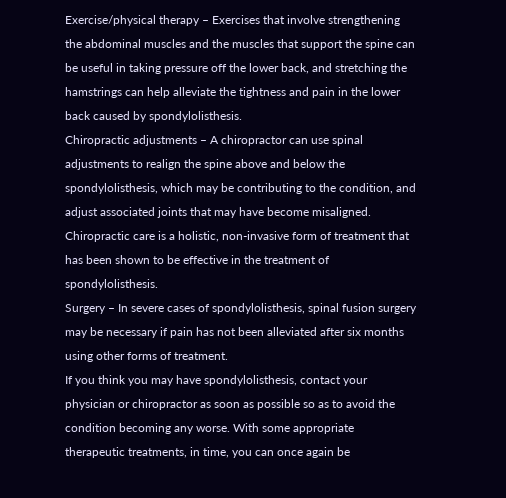Exercise/physical therapy – Exercises that involve strengthening the abdominal muscles and the muscles that support the spine can be useful in taking pressure off the lower back, and stretching the hamstrings can help alleviate the tightness and pain in the lower back caused by spondylolisthesis.
Chiropractic adjustments – A chiropractor can use spinal adjustments to realign the spine above and below the spondylolisthesis, which may be contributing to the condition, and adjust associated joints that may have become misaligned. Chiropractic care is a holistic, non-invasive form of treatment that has been shown to be effective in the treatment of spondylolisthesis.
Surgery – In severe cases of spondylolisthesis, spinal fusion surgery may be necessary if pain has not been alleviated after six months using other forms of treatment.
If you think you may have spondylolisthesis, contact your physician or chiropractor as soon as possible so as to avoid the condition becoming any worse. With some appropriate therapeutic treatments, in time, you can once again be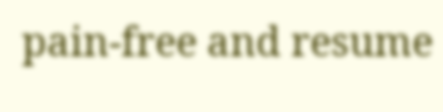pain-free and resume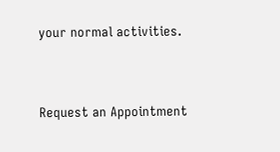your normal activities.


Request an Appointment